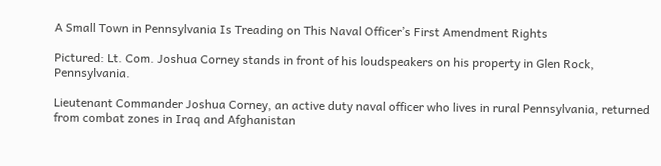A Small Town in Pennsylvania Is Treading on This Naval Officer’s First Amendment Rights

Pictured: Lt. Com. Joshua Corney stands in front of his loudspeakers on his property in Glen Rock, Pennsylvania.

Lieutenant Commander Joshua Corney, an active duty naval officer who lives in rural Pennsylvania, returned from combat zones in Iraq and Afghanistan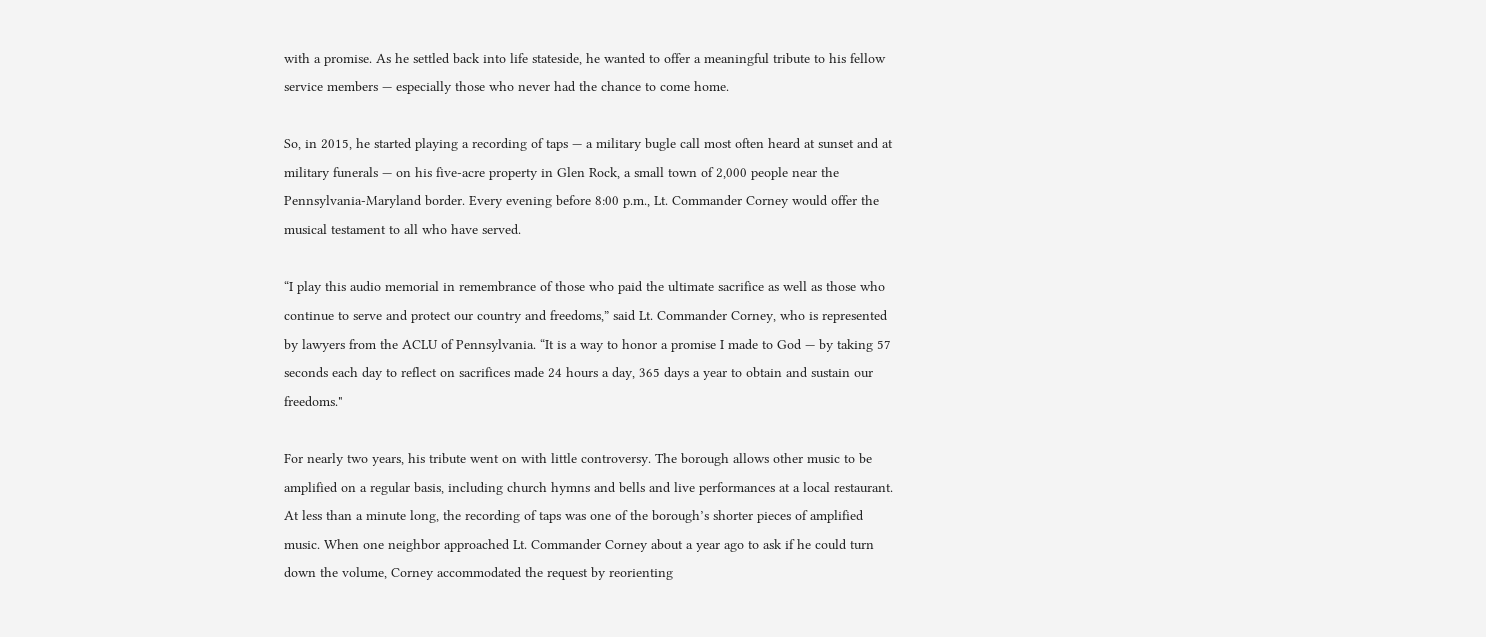with a promise. As he settled back into life stateside, he wanted to offer a meaningful tribute to his fellow service members — especially those who never had the chance to come home.

So, in 2015, he started playing a recording of taps — a military bugle call most often heard at sunset and at military funerals — on his five-acre property in Glen Rock, a small town of 2,000 people near the Pennsylvania-Maryland border. Every evening before 8:00 p.m., Lt. Commander Corney would offer the musical testament to all who have served.

“I play this audio memorial in remembrance of those who paid the ultimate sacrifice as well as those who continue to serve and protect our country and freedoms,” said Lt. Commander Corney, who is represented by lawyers from the ACLU of Pennsylvania. “It is a way to honor a promise I made to God — by taking 57 seconds each day to reflect on sacrifices made 24 hours a day, 365 days a year to obtain and sustain our freedoms."

For nearly two years, his tribute went on with little controversy. The borough allows other music to be amplified on a regular basis, including church hymns and bells and live performances at a local restaurant. At less than a minute long, the recording of taps was one of the borough’s shorter pieces of amplified music. When one neighbor approached Lt. Commander Corney about a year ago to ask if he could turn down the volume, Corney accommodated the request by reorienting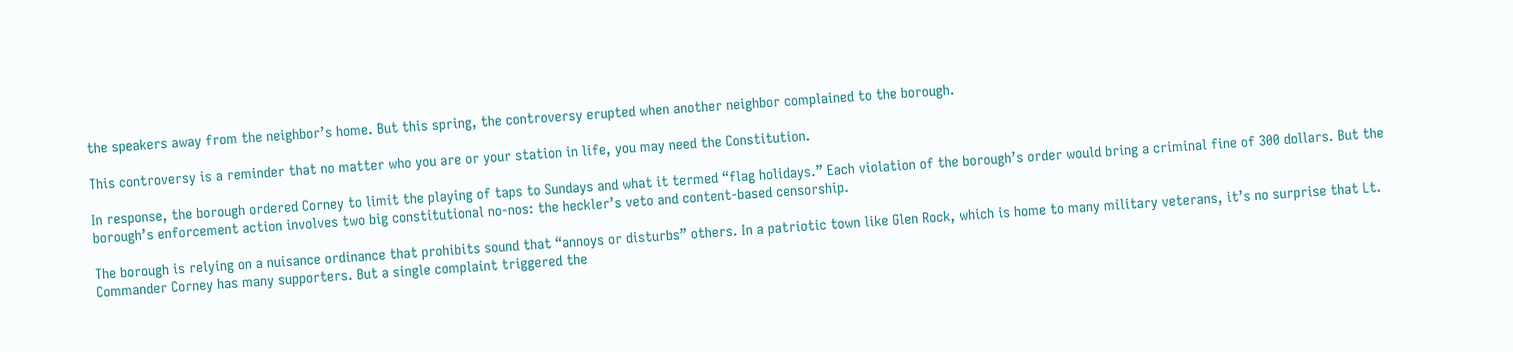the speakers away from the neighbor’s home. But this spring, the controversy erupted when another neighbor complained to the borough.

This controversy is a reminder that no matter who you are or your station in life, you may need the Constitution.

In response, the borough ordered Corney to limit the playing of taps to Sundays and what it termed “flag holidays.” Each violation of the borough’s order would bring a criminal fine of 300 dollars. But the borough’s enforcement action involves two big constitutional no-nos: the heckler’s veto and content-based censorship.

The borough is relying on a nuisance ordinance that prohibits sound that “annoys or disturbs” others. In a patriotic town like Glen Rock, which is home to many military veterans, it’s no surprise that Lt. Commander Corney has many supporters. But a single complaint triggered the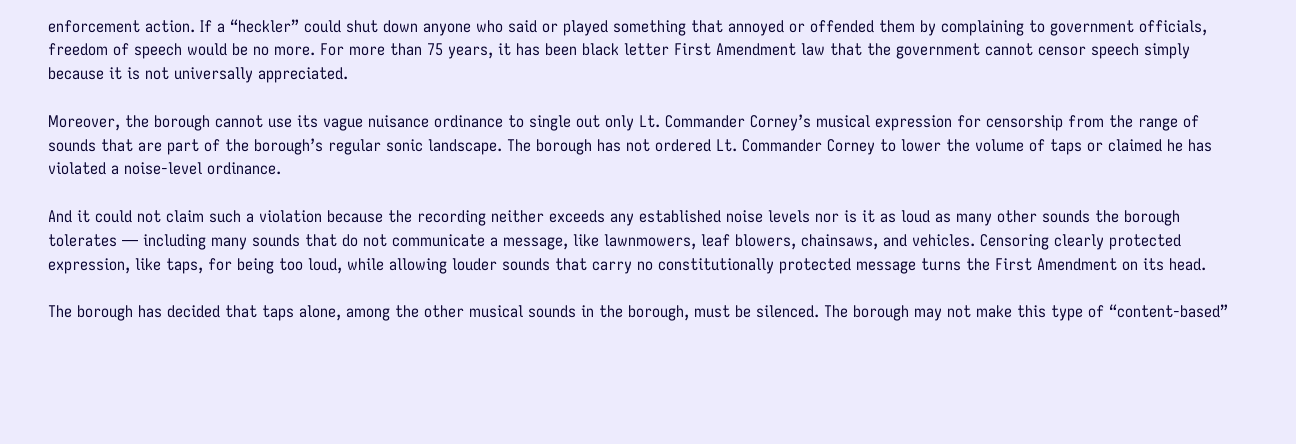enforcement action. If a “heckler” could shut down anyone who said or played something that annoyed or offended them by complaining to government officials, freedom of speech would be no more. For more than 75 years, it has been black letter First Amendment law that the government cannot censor speech simply because it is not universally appreciated.

Moreover, the borough cannot use its vague nuisance ordinance to single out only Lt. Commander Corney’s musical expression for censorship from the range of sounds that are part of the borough’s regular sonic landscape. The borough has not ordered Lt. Commander Corney to lower the volume of taps or claimed he has violated a noise-level ordinance.

And it could not claim such a violation because the recording neither exceeds any established noise levels nor is it as loud as many other sounds the borough tolerates — including many sounds that do not communicate a message, like lawnmowers, leaf blowers, chainsaws, and vehicles. Censoring clearly protected expression, like taps, for being too loud, while allowing louder sounds that carry no constitutionally protected message turns the First Amendment on its head.

The borough has decided that taps alone, among the other musical sounds in the borough, must be silenced. The borough may not make this type of “content-based”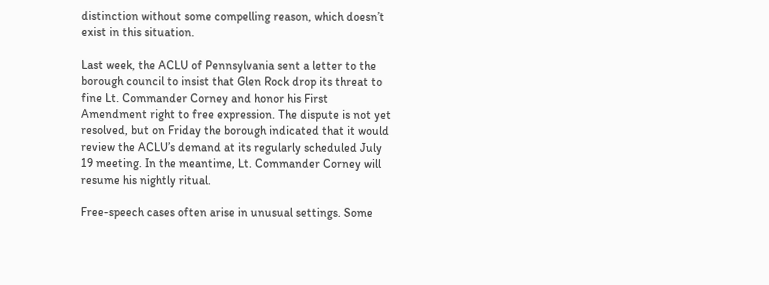distinction without some compelling reason, which doesn’t exist in this situation.

Last week, the ACLU of Pennsylvania sent a letter to the borough council to insist that Glen Rock drop its threat to fine Lt. Commander Corney and honor his First Amendment right to free expression. The dispute is not yet resolved, but on Friday the borough indicated that it would review the ACLU’s demand at its regularly scheduled July 19 meeting. In the meantime, Lt. Commander Corney will resume his nightly ritual.

Free-speech cases often arise in unusual settings. Some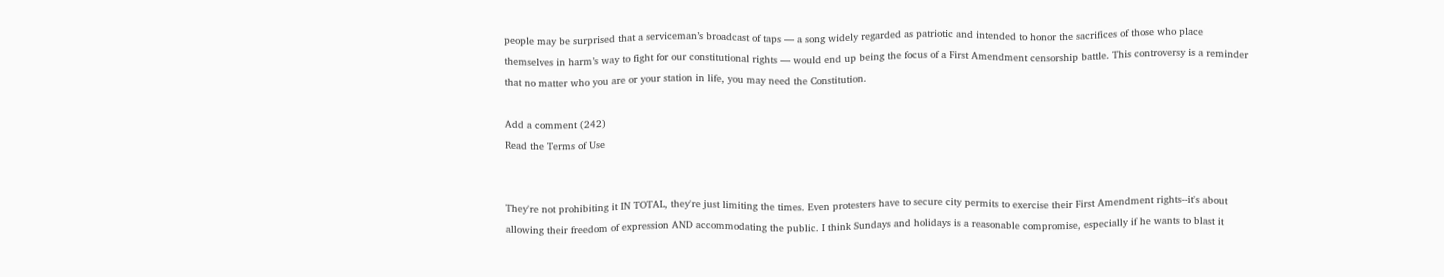people may be surprised that a serviceman’s broadcast of taps — a song widely regarded as patriotic and intended to honor the sacrifices of those who place themselves in harm’s way to fight for our constitutional rights — would end up being the focus of a First Amendment censorship battle. This controversy is a reminder that no matter who you are or your station in life, you may need the Constitution.

Add a comment (242)
Read the Terms of Use


They're not prohibiting it IN TOTAL, they're just limiting the times. Even protesters have to secure city permits to exercise their First Amendment rights--it's about allowing their freedom of expression AND accommodating the public. I think Sundays and holidays is a reasonable compromise, especially if he wants to blast it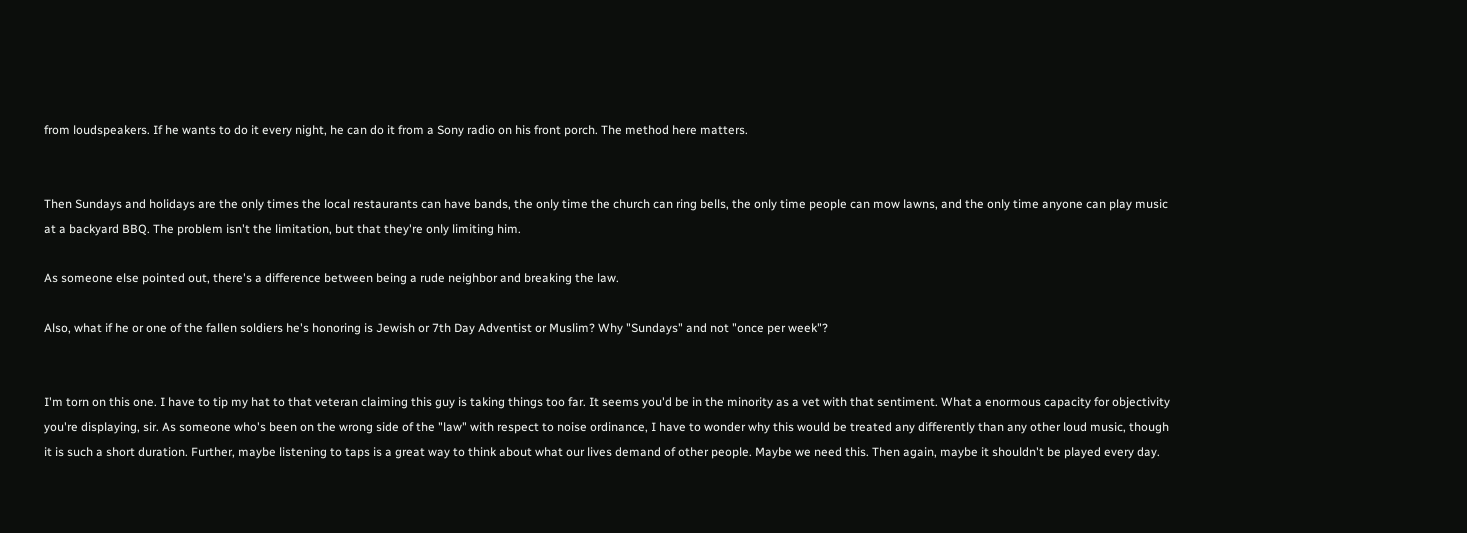from loudspeakers. If he wants to do it every night, he can do it from a Sony radio on his front porch. The method here matters.


Then Sundays and holidays are the only times the local restaurants can have bands, the only time the church can ring bells, the only time people can mow lawns, and the only time anyone can play music at a backyard BBQ. The problem isn't the limitation, but that they're only limiting him.

As someone else pointed out, there's a difference between being a rude neighbor and breaking the law.

Also, what if he or one of the fallen soldiers he's honoring is Jewish or 7th Day Adventist or Muslim? Why "Sundays" and not "once per week"?


I'm torn on this one. I have to tip my hat to that veteran claiming this guy is taking things too far. It seems you'd be in the minority as a vet with that sentiment. What a enormous capacity for objectivity you're displaying, sir. As someone who's been on the wrong side of the "law" with respect to noise ordinance, I have to wonder why this would be treated any differently than any other loud music, though it is such a short duration. Further, maybe listening to taps is a great way to think about what our lives demand of other people. Maybe we need this. Then again, maybe it shouldn't be played every day.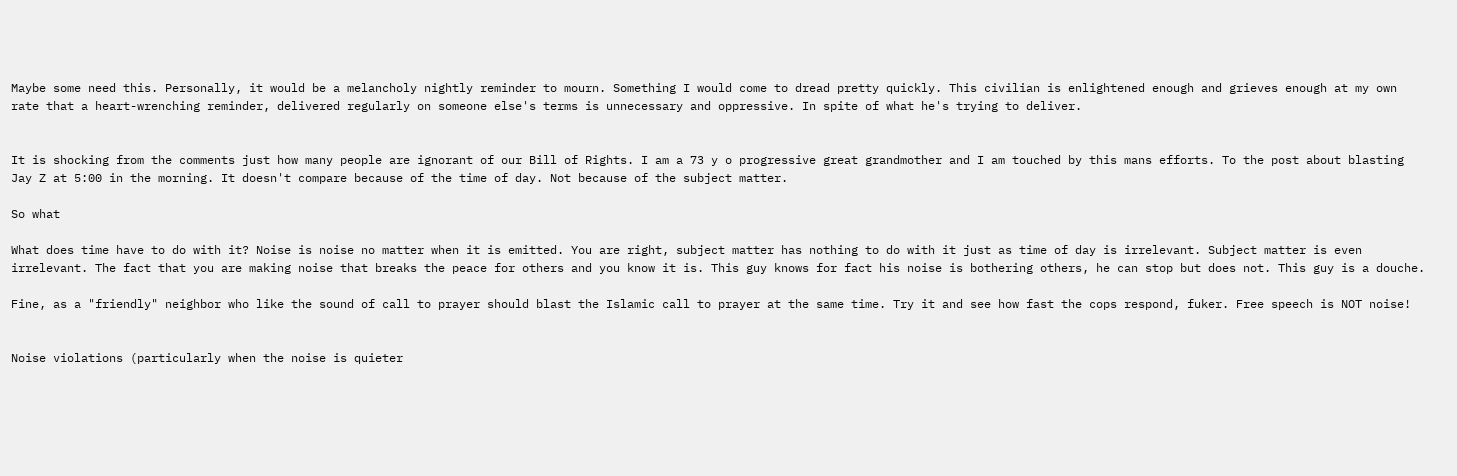Maybe some need this. Personally, it would be a melancholy nightly reminder to mourn. Something I would come to dread pretty quickly. This civilian is enlightened enough and grieves enough at my own rate that a heart-wrenching reminder, delivered regularly on someone else's terms is unnecessary and oppressive. In spite of what he's trying to deliver.


It is shocking from the comments just how many people are ignorant of our Bill of Rights. I am a 73 y o progressive great grandmother and I am touched by this mans efforts. To the post about blasting Jay Z at 5:00 in the morning. It doesn't compare because of the time of day. Not because of the subject matter.

So what

What does time have to do with it? Noise is noise no matter when it is emitted. You are right, subject matter has nothing to do with it just as time of day is irrelevant. Subject matter is even irrelevant. The fact that you are making noise that breaks the peace for others and you know it is. This guy knows for fact his noise is bothering others, he can stop but does not. This guy is a douche.

Fine, as a "friendly" neighbor who like the sound of call to prayer should blast the Islamic call to prayer at the same time. Try it and see how fast the cops respond, fuker. Free speech is NOT noise!


Noise violations (particularly when the noise is quieter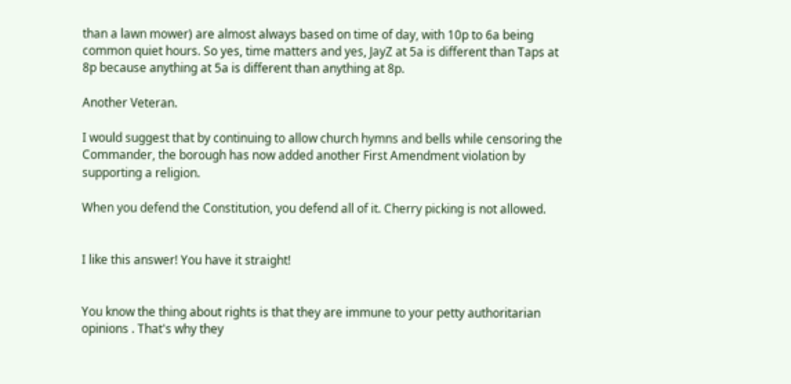than a lawn mower) are almost always based on time of day, with 10p to 6a being common quiet hours. So yes, time matters and yes, JayZ at 5a is different than Taps at 8p because anything at 5a is different than anything at 8p.

Another Veteran.

I would suggest that by continuing to allow church hymns and bells while censoring the Commander, the borough has now added another First Amendment violation by supporting a religion.

When you defend the Constitution, you defend all of it. Cherry picking is not allowed.


I like this answer! You have it straight!


You know the thing about rights is that they are immune to your petty authoritarian opinions . That's why they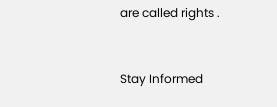are called rights .


Stay Informed